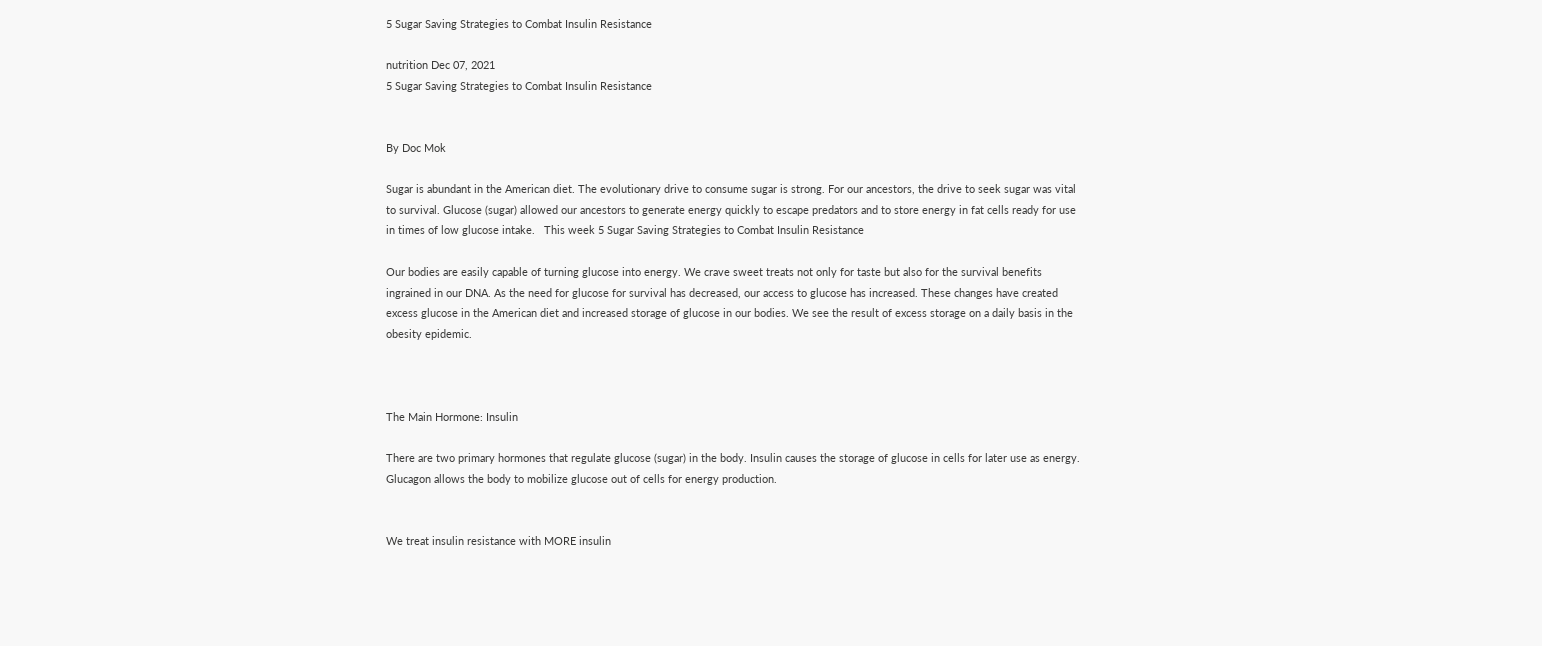5 Sugar Saving Strategies to Combat Insulin Resistance

nutrition Dec 07, 2021
5 Sugar Saving Strategies to Combat Insulin Resistance


By Doc Mok

Sugar is abundant in the American diet. The evolutionary drive to consume sugar is strong. For our ancestors, the drive to seek sugar was vital to survival. Glucose (sugar) allowed our ancestors to generate energy quickly to escape predators and to store energy in fat cells ready for use in times of low glucose intake.   This week 5 Sugar Saving Strategies to Combat Insulin Resistance

Our bodies are easily capable of turning glucose into energy. We crave sweet treats not only for taste but also for the survival benefits ingrained in our DNA. As the need for glucose for survival has decreased, our access to glucose has increased. These changes have created excess glucose in the American diet and increased storage of glucose in our bodies. We see the result of excess storage on a daily basis in the obesity epidemic.



The Main Hormone: Insulin

There are two primary hormones that regulate glucose (sugar) in the body. Insulin causes the storage of glucose in cells for later use as energy. Glucagon allows the body to mobilize glucose out of cells for energy production.


We treat insulin resistance with MORE insulin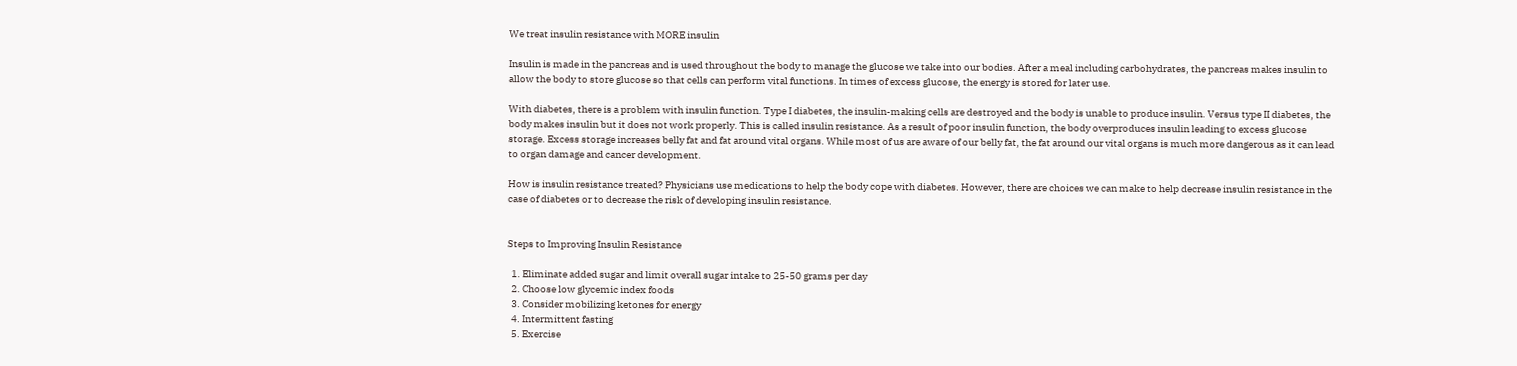We treat insulin resistance with MORE insulin

Insulin is made in the pancreas and is used throughout the body to manage the glucose we take into our bodies. After a meal including carbohydrates, the pancreas makes insulin to allow the body to store glucose so that cells can perform vital functions. In times of excess glucose, the energy is stored for later use.

With diabetes, there is a problem with insulin function. Type I diabetes, the insulin-making cells are destroyed and the body is unable to produce insulin. Versus type II diabetes, the body makes insulin but it does not work properly. This is called insulin resistance. As a result of poor insulin function, the body overproduces insulin leading to excess glucose storage. Excess storage increases belly fat and fat around vital organs. While most of us are aware of our belly fat, the fat around our vital organs is much more dangerous as it can lead to organ damage and cancer development.

How is insulin resistance treated? Physicians use medications to help the body cope with diabetes. However, there are choices we can make to help decrease insulin resistance in the case of diabetes or to decrease the risk of developing insulin resistance.


Steps to Improving Insulin Resistance

  1. Eliminate added sugar and limit overall sugar intake to 25-50 grams per day
  2. Choose low glycemic index foods
  3. Consider mobilizing ketones for energy
  4. Intermittent fasting
  5. Exercise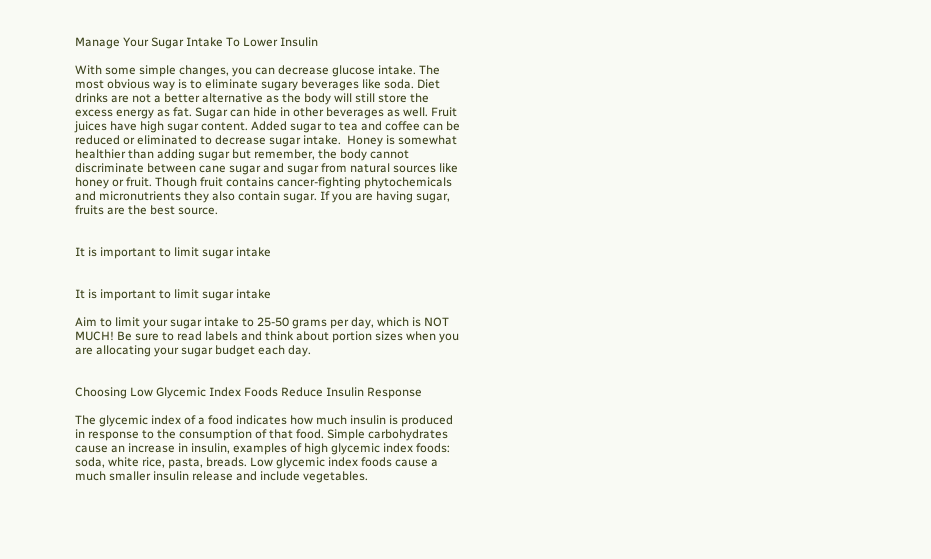Manage Your Sugar Intake To Lower Insulin

With some simple changes, you can decrease glucose intake. The most obvious way is to eliminate sugary beverages like soda. Diet drinks are not a better alternative as the body will still store the excess energy as fat. Sugar can hide in other beverages as well. Fruit juices have high sugar content. Added sugar to tea and coffee can be reduced or eliminated to decrease sugar intake.  Honey is somewhat healthier than adding sugar but remember, the body cannot discriminate between cane sugar and sugar from natural sources like honey or fruit. Though fruit contains cancer-fighting phytochemicals and micronutrients they also contain sugar. If you are having sugar, fruits are the best source.


It is important to limit sugar intake


It is important to limit sugar intake

Aim to limit your sugar intake to 25-50 grams per day, which is NOT MUCH! Be sure to read labels and think about portion sizes when you are allocating your sugar budget each day.


Choosing Low Glycemic Index Foods Reduce Insulin Response

The glycemic index of a food indicates how much insulin is produced in response to the consumption of that food. Simple carbohydrates cause an increase in insulin, examples of high glycemic index foods: soda, white rice, pasta, breads. Low glycemic index foods cause a much smaller insulin release and include vegetables.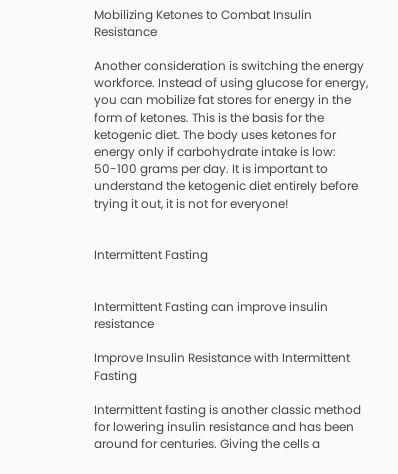Mobilizing Ketones to Combat Insulin Resistance

Another consideration is switching the energy workforce. Instead of using glucose for energy, you can mobilize fat stores for energy in the form of ketones. This is the basis for the ketogenic diet. The body uses ketones for energy only if carbohydrate intake is low: 50-100 grams per day. It is important to understand the ketogenic diet entirely before trying it out, it is not for everyone!


Intermittent Fasting


Intermittent Fasting can improve insulin resistance

Improve Insulin Resistance with Intermittent Fasting

Intermittent fasting is another classic method for lowering insulin resistance and has been around for centuries. Giving the cells a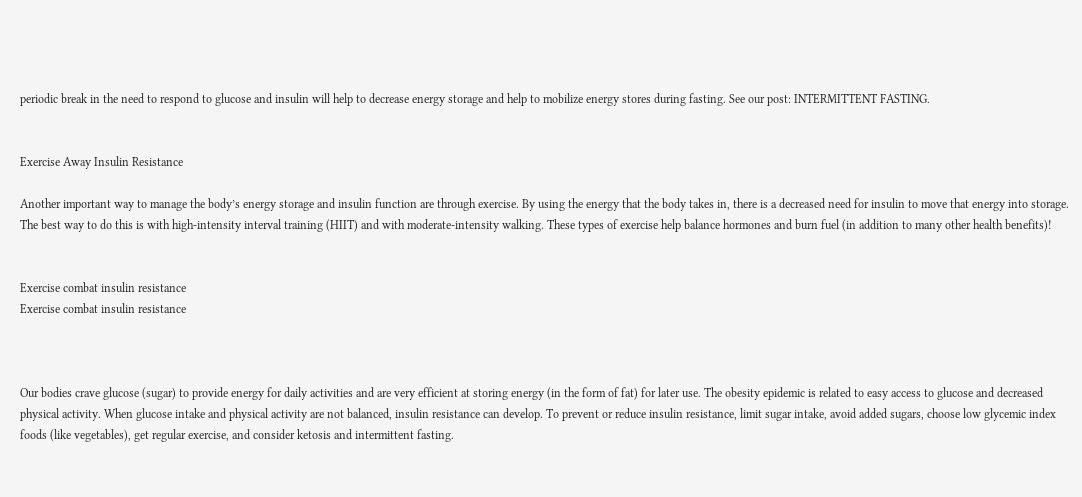periodic break in the need to respond to glucose and insulin will help to decrease energy storage and help to mobilize energy stores during fasting. See our post: INTERMITTENT FASTING.


Exercise Away Insulin Resistance

Another important way to manage the body’s energy storage and insulin function are through exercise. By using the energy that the body takes in, there is a decreased need for insulin to move that energy into storage. The best way to do this is with high-intensity interval training (HIIT) and with moderate-intensity walking. These types of exercise help balance hormones and burn fuel (in addition to many other health benefits)!


Exercise combat insulin resistance
Exercise combat insulin resistance



Our bodies crave glucose (sugar) to provide energy for daily activities and are very efficient at storing energy (in the form of fat) for later use. The obesity epidemic is related to easy access to glucose and decreased physical activity. When glucose intake and physical activity are not balanced, insulin resistance can develop. To prevent or reduce insulin resistance, limit sugar intake, avoid added sugars, choose low glycemic index foods (like vegetables), get regular exercise, and consider ketosis and intermittent fasting.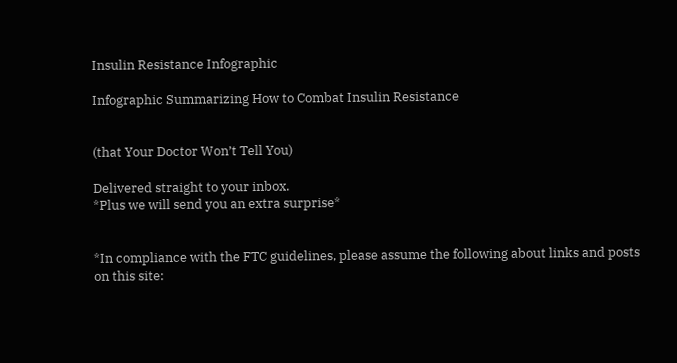Insulin Resistance Infographic

Infographic Summarizing How to Combat Insulin Resistance


(that Your Doctor Won’t Tell You)

Delivered straight to your inbox.
*Plus we will send you an extra surprise*


*In compliance with the FTC guidelines, please assume the following about links and posts on this site: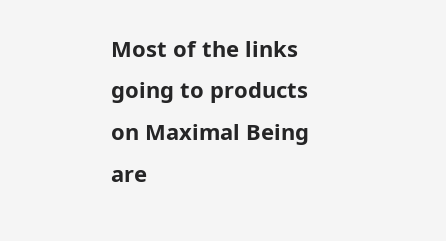Most of the links going to products on Maximal Being are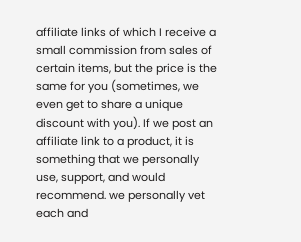affiliate links of which I receive a small commission from sales of certain items, but the price is the same for you (sometimes, we even get to share a unique discount with you). If we post an affiliate link to a product, it is something that we personally use, support, and would recommend. we personally vet each and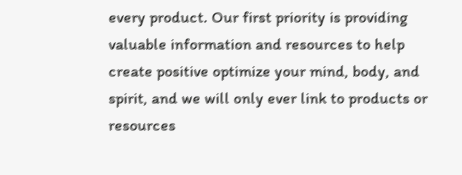every product. Our first priority is providing valuable information and resources to help create positive optimize your mind, body, and spirit, and we will only ever link to products or resources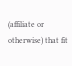(affiliate or otherwise) that fit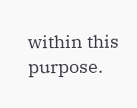within this purpose.